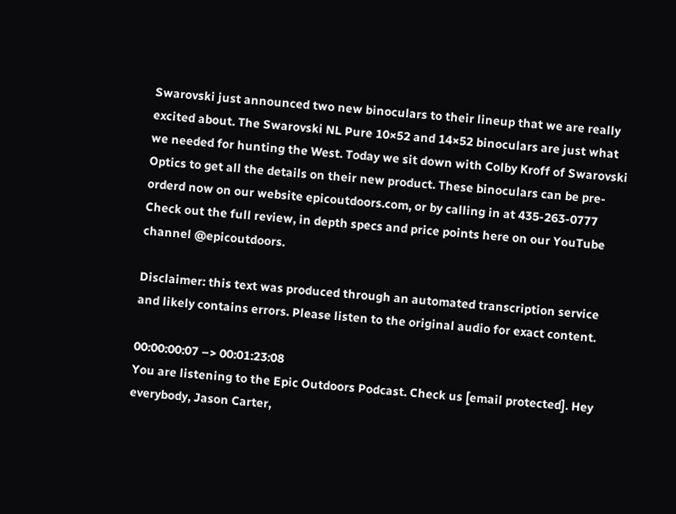Swarovski just announced two new binoculars to their lineup that we are really excited about. The Swarovski NL Pure 10×52 and 14×52 binoculars are just what we needed for hunting the West. Today we sit down with Colby Kroff of Swarovski Optics to get all the details on their new product. These binoculars can be pre-orderd now on our website epicoutdoors.com, or by calling in at 435-263-0777 Check out the full review, in depth specs and price points here on our YouTube channel @epicoutdoors.

Disclaimer: this text was produced through an automated transcription service and likely contains errors. Please listen to the original audio for exact content.

00:00:00:07 –> 00:01:23:08
You are listening to the Epic Outdoors Podcast. Check us [email protected]. Hey everybody, Jason Carter,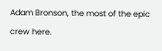Adam Bronson, the most of the epic crew here.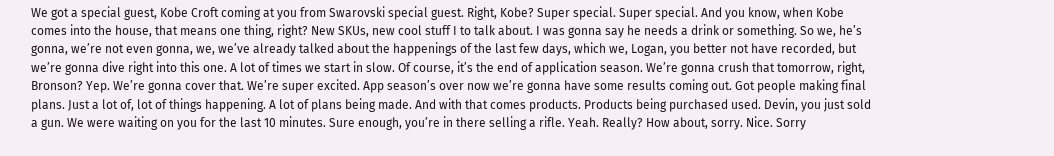We got a special guest, Kobe Croft coming at you from Swarovski special guest. Right, Kobe? Super special. Super special. And you know, when Kobe comes into the house, that means one thing, right? New SKUs, new cool stuff I to talk about. I was gonna say he needs a drink or something. So we, he’s gonna, we’re not even gonna, we, we’ve already talked about the happenings of the last few days, which we, Logan, you better not have recorded, but we’re gonna dive right into this one. A lot of times we start in slow. Of course, it’s the end of application season. We’re gonna crush that tomorrow, right, Bronson? Yep. We’re gonna cover that. We’re super excited. App season’s over now we’re gonna have some results coming out. Got people making final plans. Just a lot of, lot of things happening. A lot of plans being made. And with that comes products. Products being purchased used. Devin, you just sold a gun. We were waiting on you for the last 10 minutes. Sure enough, you’re in there selling a rifle. Yeah. Really? How about, sorry. Nice. Sorry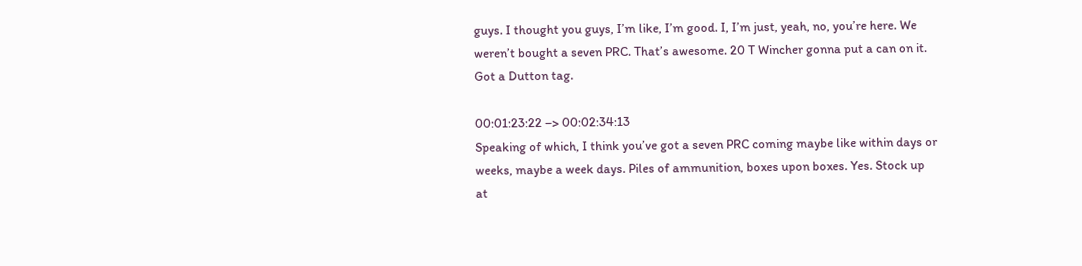guys. I thought you guys, I’m like, I’m good. I, I’m just, yeah, no, you’re here. We weren’t bought a seven PRC. That’s awesome. 20 T Wincher gonna put a can on it. Got a Dutton tag.

00:01:23:22 –> 00:02:34:13
Speaking of which, I think you’ve got a seven PRC coming maybe like within days or weeks, maybe a week days. Piles of ammunition, boxes upon boxes. Yes. Stock up at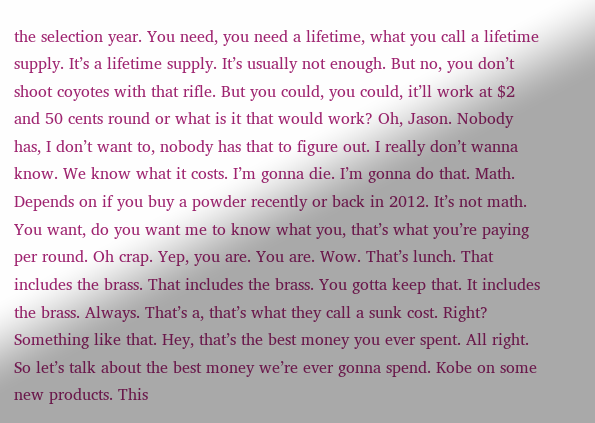the selection year. You need, you need a lifetime, what you call a lifetime supply. It’s a lifetime supply. It’s usually not enough. But no, you don’t shoot coyotes with that rifle. But you could, you could, it’ll work at $2 and 50 cents round or what is it that would work? Oh, Jason. Nobody has, I don’t want to, nobody has that to figure out. I really don’t wanna know. We know what it costs. I’m gonna die. I’m gonna do that. Math. Depends on if you buy a powder recently or back in 2012. It’s not math. You want, do you want me to know what you, that’s what you’re paying per round. Oh crap. Yep, you are. You are. Wow. That’s lunch. That includes the brass. That includes the brass. You gotta keep that. It includes the brass. Always. That’s a, that’s what they call a sunk cost. Right? Something like that. Hey, that’s the best money you ever spent. All right. So let’s talk about the best money we’re ever gonna spend. Kobe on some new products. This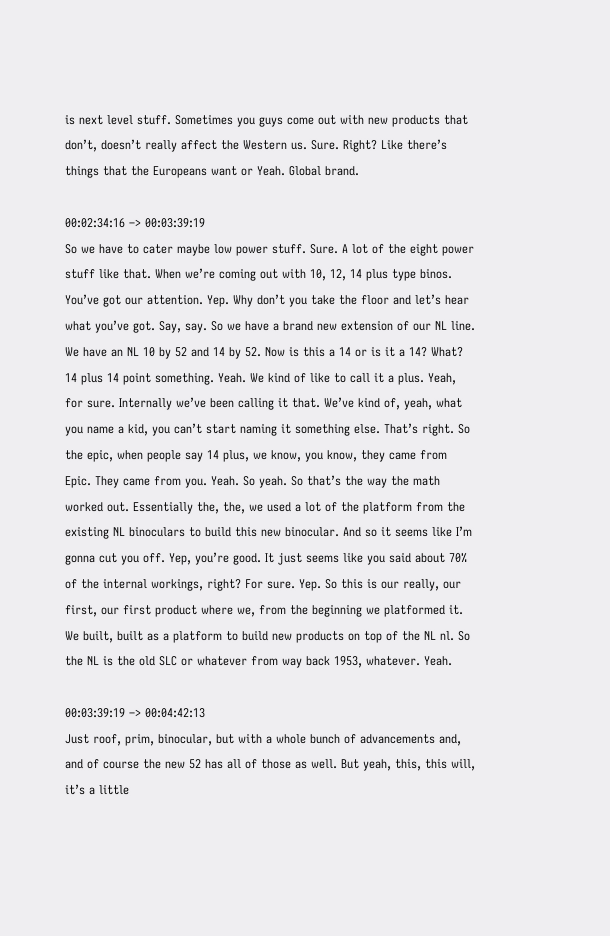is next level stuff. Sometimes you guys come out with new products that don’t, doesn’t really affect the Western us. Sure. Right? Like there’s things that the Europeans want or Yeah. Global brand.

00:02:34:16 –> 00:03:39:19
So we have to cater maybe low power stuff. Sure. A lot of the eight power stuff like that. When we’re coming out with 10, 12, 14 plus type binos. You’ve got our attention. Yep. Why don’t you take the floor and let’s hear what you’ve got. Say, say. So we have a brand new extension of our NL line. We have an NL 10 by 52 and 14 by 52. Now is this a 14 or is it a 14? What? 14 plus 14 point something. Yeah. We kind of like to call it a plus. Yeah, for sure. Internally we’ve been calling it that. We’ve kind of, yeah, what you name a kid, you can’t start naming it something else. That’s right. So the epic, when people say 14 plus, we know, you know, they came from Epic. They came from you. Yeah. So yeah. So that’s the way the math worked out. Essentially the, the, we used a lot of the platform from the existing NL binoculars to build this new binocular. And so it seems like I’m gonna cut you off. Yep, you’re good. It just seems like you said about 70% of the internal workings, right? For sure. Yep. So this is our really, our first, our first product where we, from the beginning we platformed it. We built, built as a platform to build new products on top of the NL nl. So the NL is the old SLC or whatever from way back 1953, whatever. Yeah.

00:03:39:19 –> 00:04:42:13
Just roof, prim, binocular, but with a whole bunch of advancements and, and of course the new 52 has all of those as well. But yeah, this, this will, it’s a little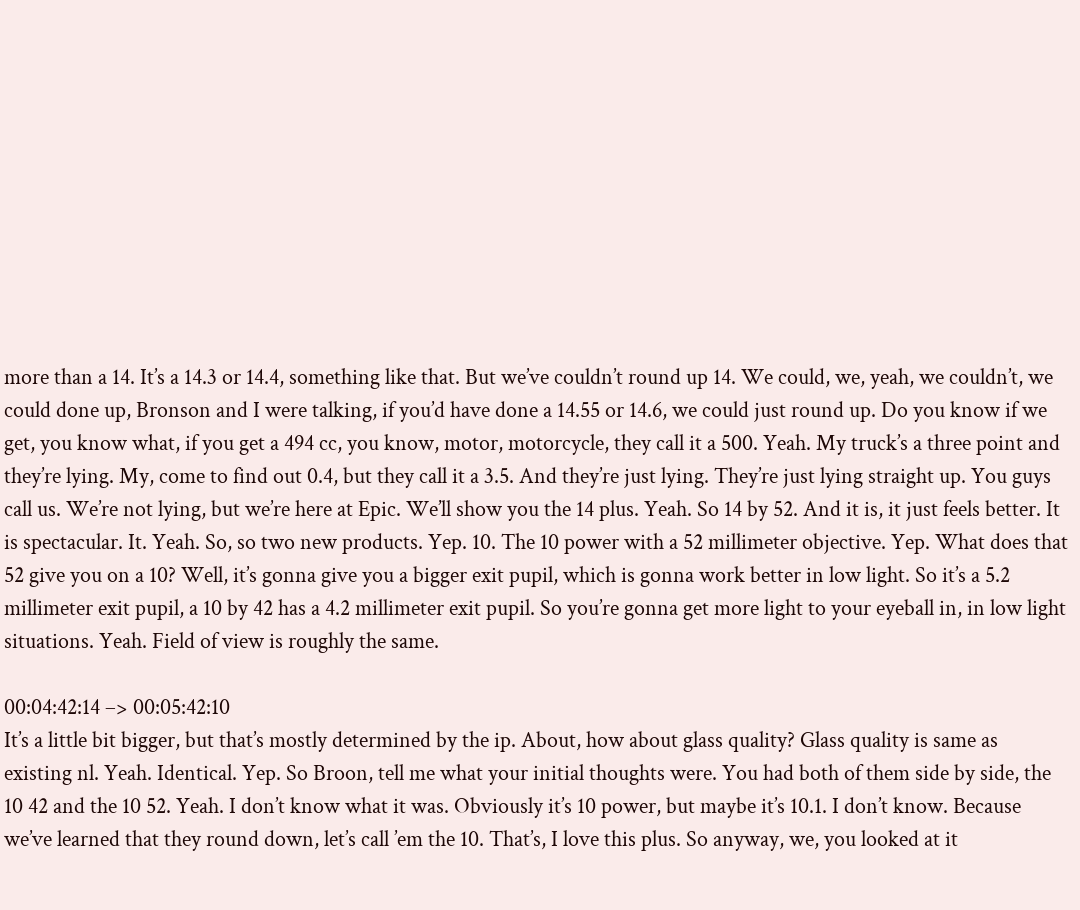more than a 14. It’s a 14.3 or 14.4, something like that. But we’ve couldn’t round up 14. We could, we, yeah, we couldn’t, we could done up, Bronson and I were talking, if you’d have done a 14.55 or 14.6, we could just round up. Do you know if we get, you know what, if you get a 494 cc, you know, motor, motorcycle, they call it a 500. Yeah. My truck’s a three point and they’re lying. My, come to find out 0.4, but they call it a 3.5. And they’re just lying. They’re just lying straight up. You guys call us. We’re not lying, but we’re here at Epic. We’ll show you the 14 plus. Yeah. So 14 by 52. And it is, it just feels better. It is spectacular. It. Yeah. So, so two new products. Yep. 10. The 10 power with a 52 millimeter objective. Yep. What does that 52 give you on a 10? Well, it’s gonna give you a bigger exit pupil, which is gonna work better in low light. So it’s a 5.2 millimeter exit pupil, a 10 by 42 has a 4.2 millimeter exit pupil. So you’re gonna get more light to your eyeball in, in low light situations. Yeah. Field of view is roughly the same.

00:04:42:14 –> 00:05:42:10
It’s a little bit bigger, but that’s mostly determined by the ip. About, how about glass quality? Glass quality is same as existing nl. Yeah. Identical. Yep. So Broon, tell me what your initial thoughts were. You had both of them side by side, the 10 42 and the 10 52. Yeah. I don’t know what it was. Obviously it’s 10 power, but maybe it’s 10.1. I don’t know. Because we’ve learned that they round down, let’s call ’em the 10. That’s, I love this plus. So anyway, we, you looked at it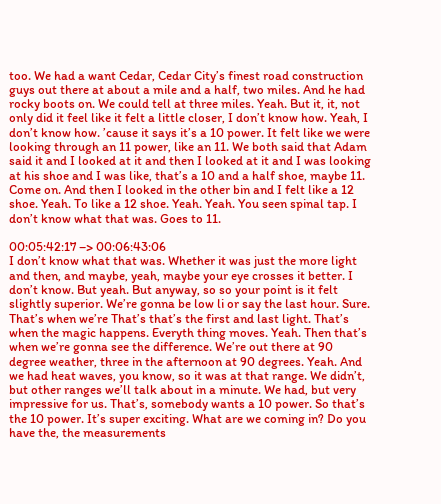too. We had a want Cedar, Cedar City’s finest road construction guys out there at about a mile and a half, two miles. And he had rocky boots on. We could tell at three miles. Yeah. But it, it, not only did it feel like it felt a little closer, I don’t know how. Yeah, I don’t know how. ’cause it says it’s a 10 power. It felt like we were looking through an 11 power, like an 11. We both said that Adam said it and I looked at it and then I looked at it and I was looking at his shoe and I was like, that’s a 10 and a half shoe, maybe 11. Come on. And then I looked in the other bin and I felt like a 12 shoe. Yeah. To like a 12 shoe. Yeah. Yeah. You seen spinal tap. I don’t know what that was. Goes to 11.

00:05:42:17 –> 00:06:43:06
I don’t know what that was. Whether it was just the more light and then, and maybe, yeah, maybe your eye crosses it better. I don’t know. But yeah. But anyway, so so your point is it felt slightly superior. We’re gonna be low li or say the last hour. Sure. That’s when we’re That’s that’s the first and last light. That’s when the magic happens. Everyth thing moves. Yeah. Then that’s when we’re gonna see the difference. We’re out there at 90 degree weather, three in the afternoon at 90 degrees. Yeah. And we had heat waves, you know, so it was at that range. We didn’t, but other ranges we’ll talk about in a minute. We had, but very impressive for us. That’s, somebody wants a 10 power. So that’s the 10 power. It’s super exciting. What are we coming in? Do you have the, the measurements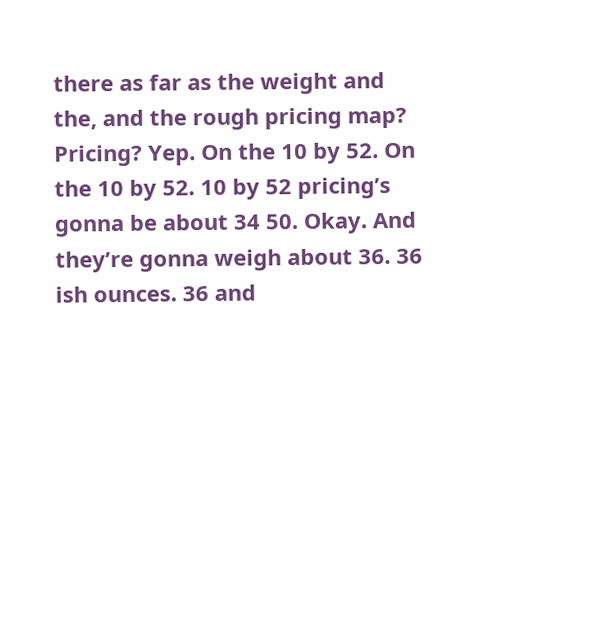there as far as the weight and the, and the rough pricing map? Pricing? Yep. On the 10 by 52. On the 10 by 52. 10 by 52 pricing’s gonna be about 34 50. Okay. And they’re gonna weigh about 36. 36 ish ounces. 36 and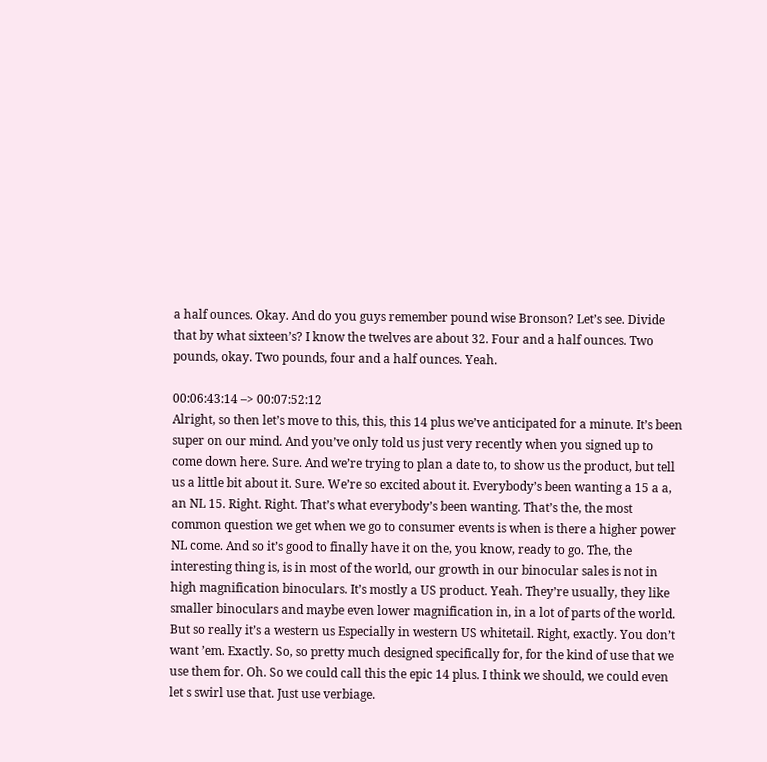a half ounces. Okay. And do you guys remember pound wise Bronson? Let’s see. Divide that by what sixteen’s? I know the twelves are about 32. Four and a half ounces. Two pounds, okay. Two pounds, four and a half ounces. Yeah.

00:06:43:14 –> 00:07:52:12
Alright, so then let’s move to this, this, this 14 plus we’ve anticipated for a minute. It’s been super on our mind. And you’ve only told us just very recently when you signed up to come down here. Sure. And we’re trying to plan a date to, to show us the product, but tell us a little bit about it. Sure. We’re so excited about it. Everybody’s been wanting a 15 a a, an NL 15. Right. Right. That’s what everybody’s been wanting. That’s the, the most common question we get when we go to consumer events is when is there a higher power NL come. And so it’s good to finally have it on the, you know, ready to go. The, the interesting thing is, is in most of the world, our growth in our binocular sales is not in high magnification binoculars. It’s mostly a US product. Yeah. They’re usually, they like smaller binoculars and maybe even lower magnification in, in a lot of parts of the world. But so really it’s a western us Especially in western US whitetail. Right, exactly. You don’t want ’em. Exactly. So, so pretty much designed specifically for, for the kind of use that we use them for. Oh. So we could call this the epic 14 plus. I think we should, we could even let s swirl use that. Just use verbiage.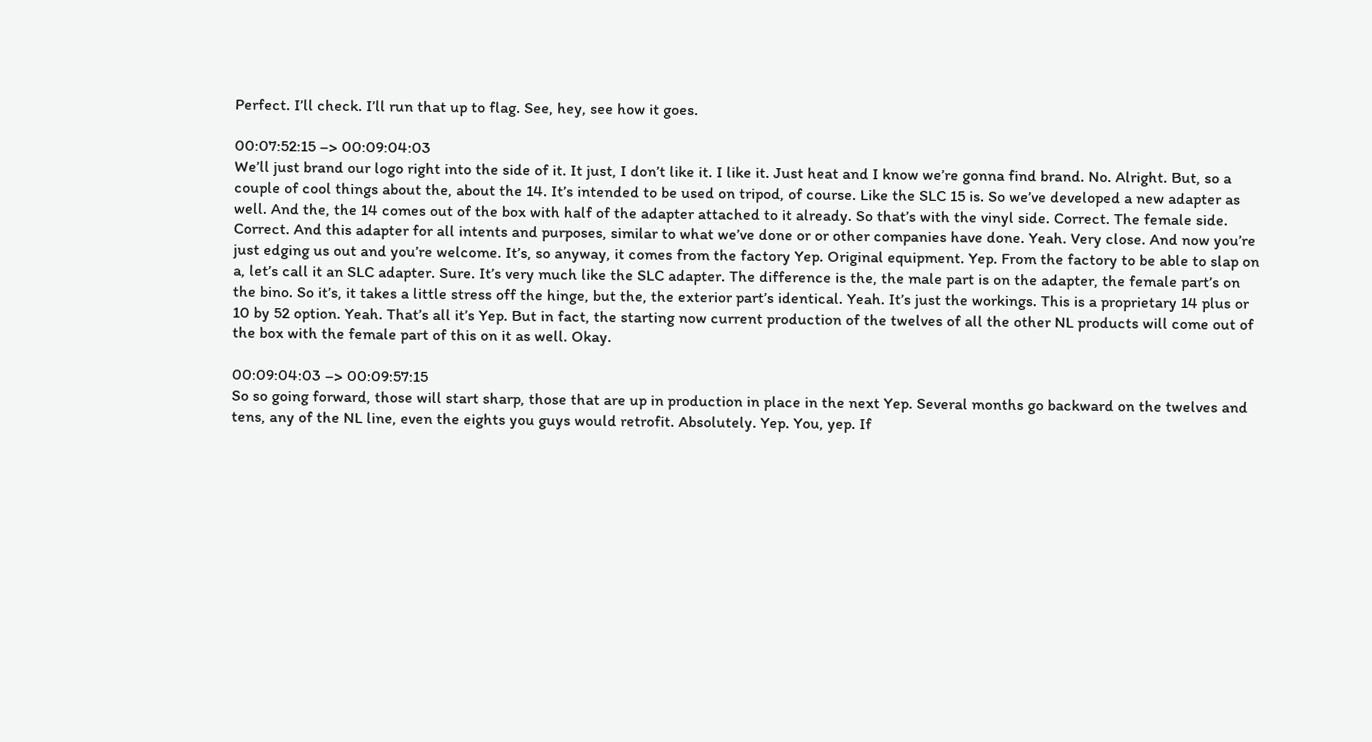Perfect. I’ll check. I’ll run that up to flag. See, hey, see how it goes.

00:07:52:15 –> 00:09:04:03
We’ll just brand our logo right into the side of it. It just, I don’t like it. I like it. Just heat and I know we’re gonna find brand. No. Alright. But, so a couple of cool things about the, about the 14. It’s intended to be used on tripod, of course. Like the SLC 15 is. So we’ve developed a new adapter as well. And the, the 14 comes out of the box with half of the adapter attached to it already. So that’s with the vinyl side. Correct. The female side. Correct. And this adapter for all intents and purposes, similar to what we’ve done or or other companies have done. Yeah. Very close. And now you’re just edging us out and you’re welcome. It’s, so anyway, it comes from the factory Yep. Original equipment. Yep. From the factory to be able to slap on a, let’s call it an SLC adapter. Sure. It’s very much like the SLC adapter. The difference is the, the male part is on the adapter, the female part’s on the bino. So it’s, it takes a little stress off the hinge, but the, the exterior part’s identical. Yeah. It’s just the workings. This is a proprietary 14 plus or 10 by 52 option. Yeah. That’s all it’s Yep. But in fact, the starting now current production of the twelves of all the other NL products will come out of the box with the female part of this on it as well. Okay.

00:09:04:03 –> 00:09:57:15
So so going forward, those will start sharp, those that are up in production in place in the next Yep. Several months go backward on the twelves and tens, any of the NL line, even the eights you guys would retrofit. Absolutely. Yep. You, yep. If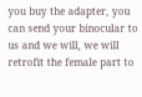you buy the adapter, you can send your binocular to us and we will, we will retrofit the female part to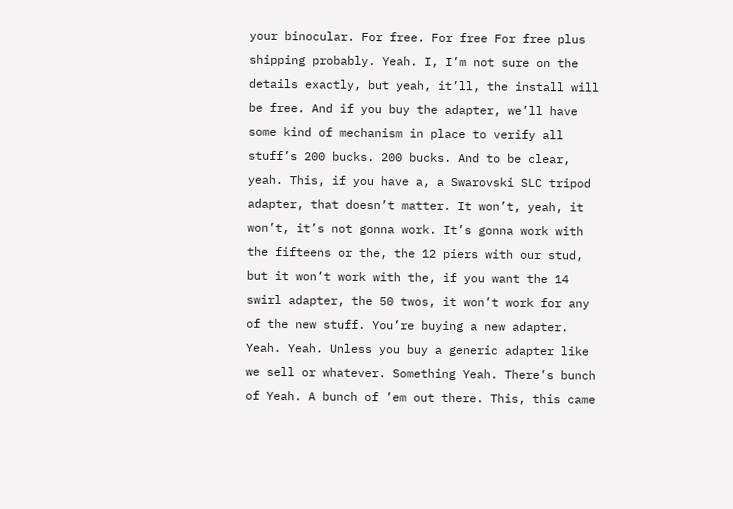your binocular. For free. For free For free plus shipping probably. Yeah. I, I’m not sure on the details exactly, but yeah, it’ll, the install will be free. And if you buy the adapter, we’ll have some kind of mechanism in place to verify all stuff’s 200 bucks. 200 bucks. And to be clear, yeah. This, if you have a, a Swarovski SLC tripod adapter, that doesn’t matter. It won’t, yeah, it won’t, it’s not gonna work. It’s gonna work with the fifteens or the, the 12 piers with our stud, but it won’t work with the, if you want the 14 swirl adapter, the 50 twos, it won’t work for any of the new stuff. You’re buying a new adapter. Yeah. Yeah. Unless you buy a generic adapter like we sell or whatever. Something Yeah. There’s bunch of Yeah. A bunch of ’em out there. This, this came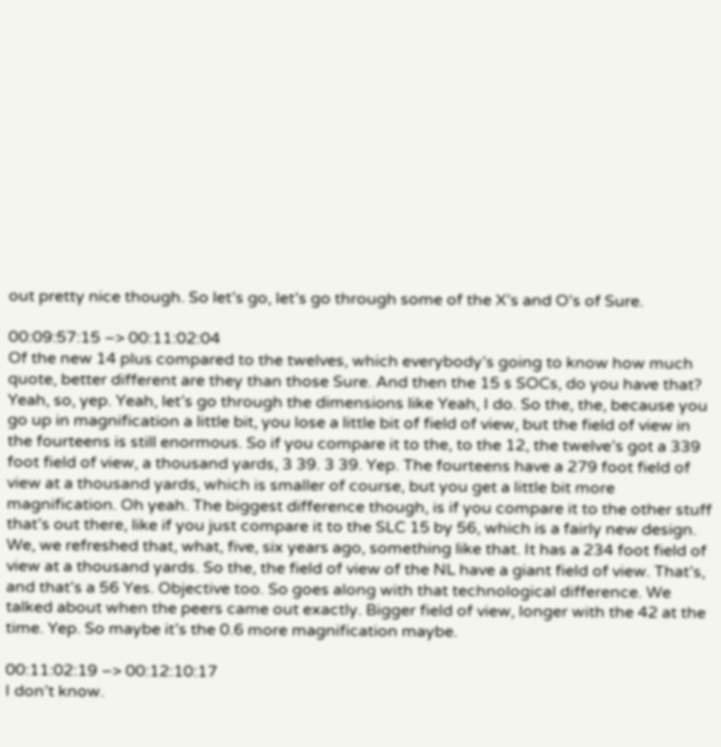out pretty nice though. So let’s go, let’s go through some of the X’s and O’s of Sure.

00:09:57:15 –> 00:11:02:04
Of the new 14 plus compared to the twelves, which everybody’s going to know how much quote, better different are they than those Sure. And then the 15 s SOCs, do you have that? Yeah, so, yep. Yeah, let’s go through the dimensions like Yeah, I do. So the, the, because you go up in magnification a little bit, you lose a little bit of field of view, but the field of view in the fourteens is still enormous. So if you compare it to the, to the 12, the twelve’s got a 339 foot field of view, a thousand yards, 3 39. 3 39. Yep. The fourteens have a 279 foot field of view at a thousand yards, which is smaller of course, but you get a little bit more magnification. Oh yeah. The biggest difference though, is if you compare it to the other stuff that’s out there, like if you just compare it to the SLC 15 by 56, which is a fairly new design. We, we refreshed that, what, five, six years ago, something like that. It has a 234 foot field of view at a thousand yards. So the, the field of view of the NL have a giant field of view. That’s, and that’s a 56 Yes. Objective too. So goes along with that technological difference. We talked about when the peers came out exactly. Bigger field of view, longer with the 42 at the time. Yep. So maybe it’s the 0.6 more magnification maybe.

00:11:02:19 –> 00:12:10:17
I don’t know.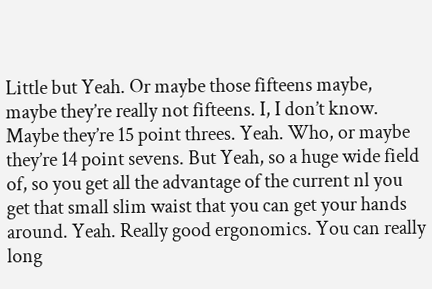Little but Yeah. Or maybe those fifteens maybe, maybe they’re really not fifteens. I, I don’t know. Maybe they’re 15 point threes. Yeah. Who, or maybe they’re 14 point sevens. But Yeah, so a huge wide field of, so you get all the advantage of the current nl you get that small slim waist that you can get your hands around. Yeah. Really good ergonomics. You can really long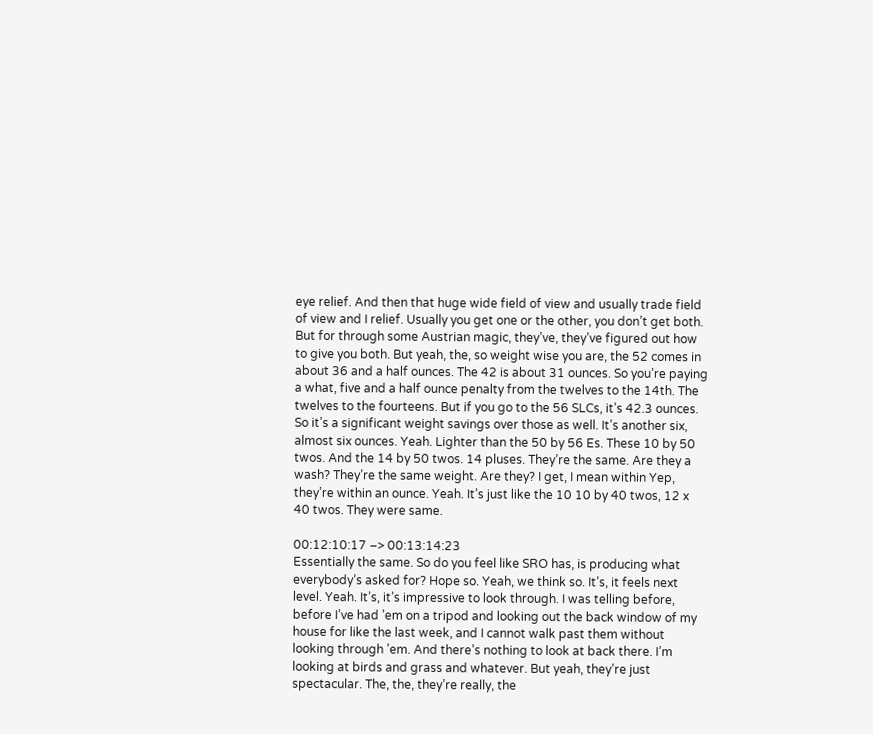eye relief. And then that huge wide field of view and usually trade field of view and I relief. Usually you get one or the other, you don’t get both. But for through some Austrian magic, they’ve, they’ve figured out how to give you both. But yeah, the, so weight wise you are, the 52 comes in about 36 and a half ounces. The 42 is about 31 ounces. So you’re paying a what, five and a half ounce penalty from the twelves to the 14th. The twelves to the fourteens. But if you go to the 56 SLCs, it’s 42.3 ounces. So it’s a significant weight savings over those as well. It’s another six, almost six ounces. Yeah. Lighter than the 50 by 56 Es. These 10 by 50 twos. And the 14 by 50 twos. 14 pluses. They’re the same. Are they a wash? They’re the same weight. Are they? I get, I mean within Yep, they’re within an ounce. Yeah. It’s just like the 10 10 by 40 twos, 12 x 40 twos. They were same.

00:12:10:17 –> 00:13:14:23
Essentially the same. So do you feel like SRO has, is producing what everybody’s asked for? Hope so. Yeah, we think so. It’s, it feels next level. Yeah. It’s, it’s impressive to look through. I was telling before, before I’ve had ’em on a tripod and looking out the back window of my house for like the last week, and I cannot walk past them without looking through ’em. And there’s nothing to look at back there. I’m looking at birds and grass and whatever. But yeah, they’re just spectacular. The, the, they’re really, the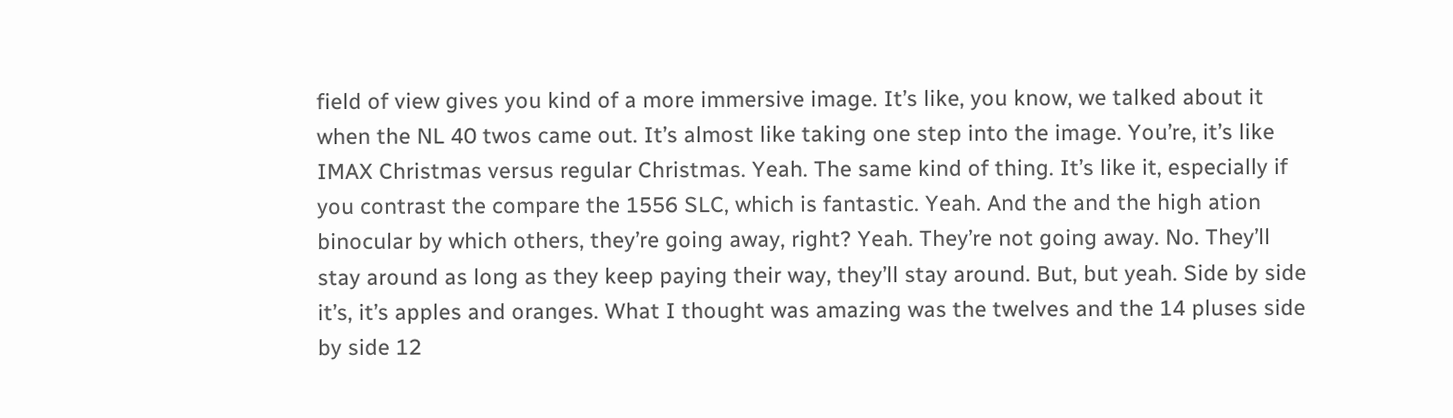field of view gives you kind of a more immersive image. It’s like, you know, we talked about it when the NL 40 twos came out. It’s almost like taking one step into the image. You’re, it’s like IMAX Christmas versus regular Christmas. Yeah. The same kind of thing. It’s like it, especially if you contrast the compare the 1556 SLC, which is fantastic. Yeah. And the and the high ation binocular by which others, they’re going away, right? Yeah. They’re not going away. No. They’ll stay around as long as they keep paying their way, they’ll stay around. But, but yeah. Side by side it’s, it’s apples and oranges. What I thought was amazing was the twelves and the 14 pluses side by side 12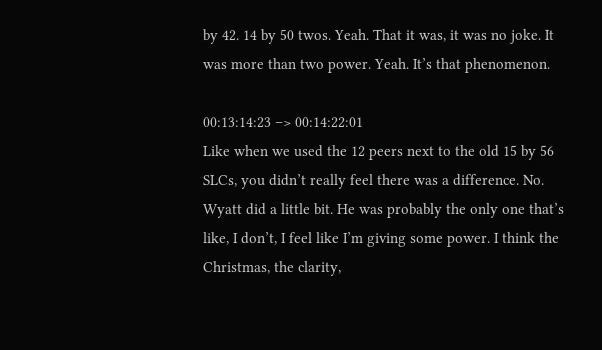by 42. 14 by 50 twos. Yeah. That it was, it was no joke. It was more than two power. Yeah. It’s that phenomenon.

00:13:14:23 –> 00:14:22:01
Like when we used the 12 peers next to the old 15 by 56 SLCs, you didn’t really feel there was a difference. No. Wyatt did a little bit. He was probably the only one that’s like, I don’t, I feel like I’m giving some power. I think the Christmas, the clarity,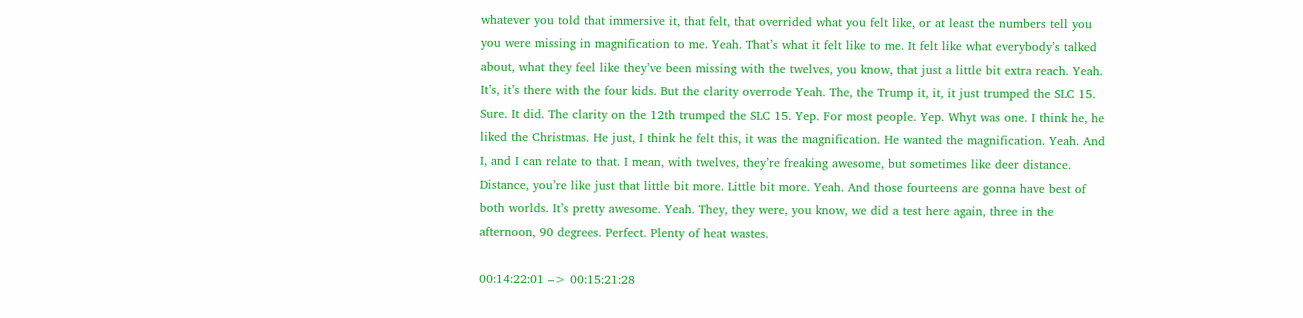whatever you told that immersive it, that felt, that overrided what you felt like, or at least the numbers tell you you were missing in magnification to me. Yeah. That’s what it felt like to me. It felt like what everybody’s talked about, what they feel like they’ve been missing with the twelves, you know, that just a little bit extra reach. Yeah. It’s, it’s there with the four kids. But the clarity overrode Yeah. The, the Trump it, it, it just trumped the SLC 15. Sure. It did. The clarity on the 12th trumped the SLC 15. Yep. For most people. Yep. Whyt was one. I think he, he liked the Christmas. He just, I think he felt this, it was the magnification. He wanted the magnification. Yeah. And I, and I can relate to that. I mean, with twelves, they’re freaking awesome, but sometimes like deer distance. Distance, you’re like just that little bit more. Little bit more. Yeah. And those fourteens are gonna have best of both worlds. It’s pretty awesome. Yeah. They, they were, you know, we did a test here again, three in the afternoon, 90 degrees. Perfect. Plenty of heat wastes.

00:14:22:01 –> 00:15:21:28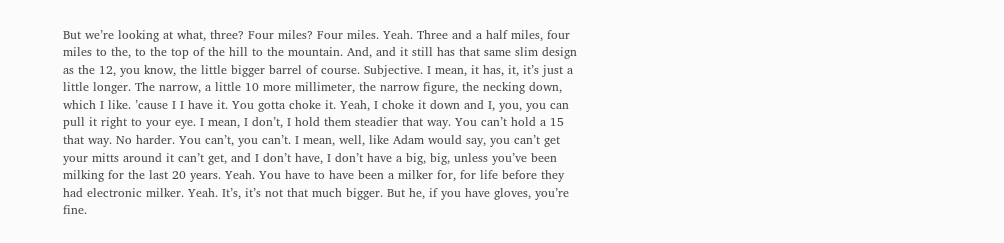But we’re looking at what, three? Four miles? Four miles. Yeah. Three and a half miles, four miles to the, to the top of the hill to the mountain. And, and it still has that same slim design as the 12, you know, the little bigger barrel of course. Subjective. I mean, it has, it, it’s just a little longer. The narrow, a little 10 more millimeter, the narrow figure, the necking down, which I like. ’cause I I have it. You gotta choke it. Yeah, I choke it down and I, you, you can pull it right to your eye. I mean, I don’t, I hold them steadier that way. You can’t hold a 15 that way. No harder. You can’t, you can’t. I mean, well, like Adam would say, you can’t get your mitts around it can’t get, and I don’t have, I don’t have a big, big, unless you’ve been milking for the last 20 years. Yeah. You have to have been a milker for, for life before they had electronic milker. Yeah. It’s, it’s not that much bigger. But he, if you have gloves, you’re fine.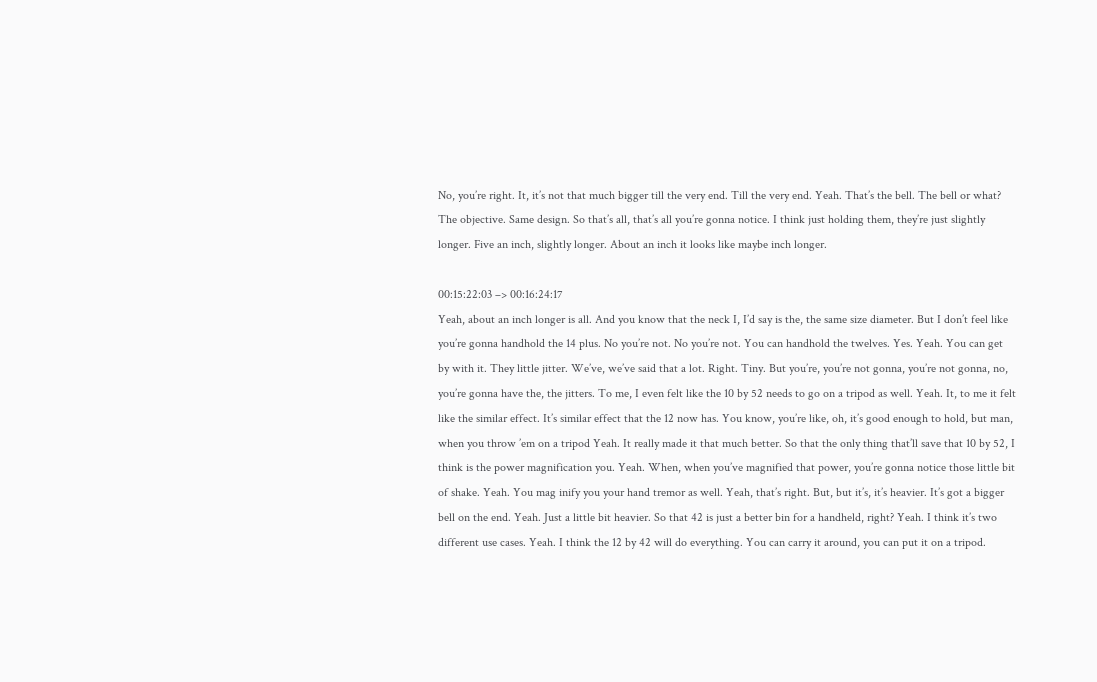No, you’re right. It, it’s not that much bigger till the very end. Till the very end. Yeah. That’s the bell. The bell or what? The objective. Same design. So that’s all, that’s all you’re gonna notice. I think just holding them, they’re just slightly longer. Five an inch, slightly longer. About an inch it looks like maybe inch longer.

00:15:22:03 –> 00:16:24:17
Yeah, about an inch longer is all. And you know that the neck I, I’d say is the, the same size diameter. But I don’t feel like you’re gonna handhold the 14 plus. No you’re not. No you’re not. You can handhold the twelves. Yes. Yeah. You can get by with it. They little jitter. We’ve, we’ve said that a lot. Right. Tiny. But you’re, you’re not gonna, you’re not gonna, no, you’re gonna have the, the jitters. To me, I even felt like the 10 by 52 needs to go on a tripod as well. Yeah. It, to me it felt like the similar effect. It’s similar effect that the 12 now has. You know, you’re like, oh, it’s good enough to hold, but man, when you throw ’em on a tripod Yeah. It really made it that much better. So that the only thing that’ll save that 10 by 52, I think is the power magnification you. Yeah. When, when you’ve magnified that power, you’re gonna notice those little bit of shake. Yeah. You mag inify you your hand tremor as well. Yeah, that’s right. But, but it’s, it’s heavier. It’s got a bigger bell on the end. Yeah. Just a little bit heavier. So that 42 is just a better bin for a handheld, right? Yeah. I think it’s two different use cases. Yeah. I think the 12 by 42 will do everything. You can carry it around, you can put it on a tripod.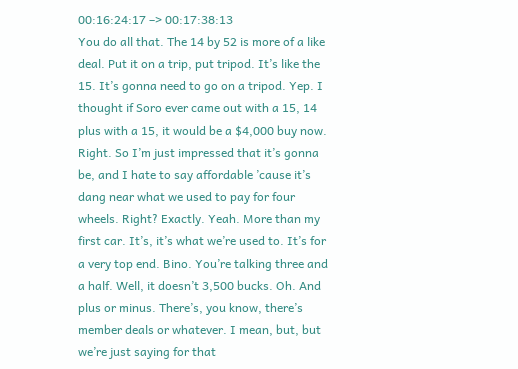00:16:24:17 –> 00:17:38:13
You do all that. The 14 by 52 is more of a like deal. Put it on a trip, put tripod. It’s like the 15. It’s gonna need to go on a tripod. Yep. I thought if Soro ever came out with a 15, 14 plus with a 15, it would be a $4,000 buy now. Right. So I’m just impressed that it’s gonna be, and I hate to say affordable ’cause it’s dang near what we used to pay for four wheels. Right? Exactly. Yeah. More than my first car. It’s, it’s what we’re used to. It’s for a very top end. Bino. You’re talking three and a half. Well, it doesn’t 3,500 bucks. Oh. And plus or minus. There’s, you know, there’s member deals or whatever. I mean, but, but we’re just saying for that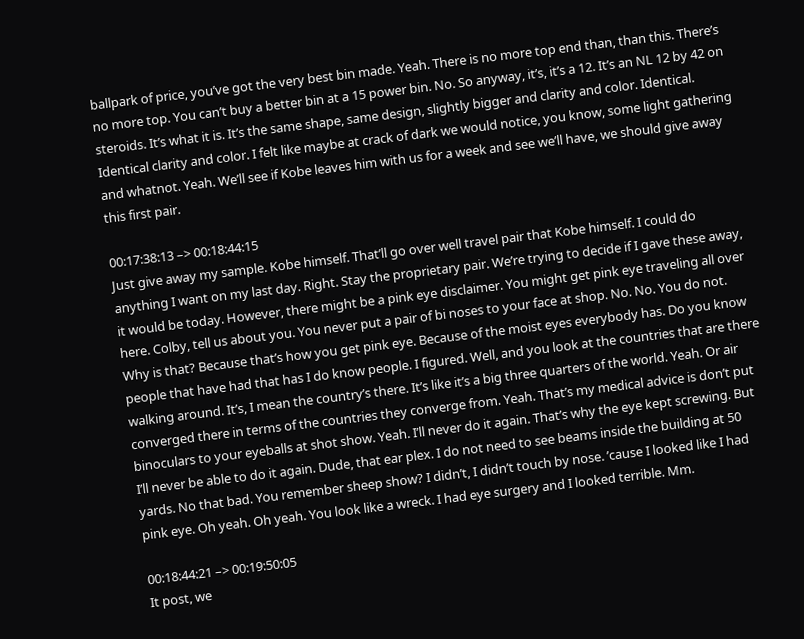ballpark of price, you’ve got the very best bin made. Yeah. There is no more top end than, than this. There’s no more top. You can’t buy a better bin at a 15 power bin. No. So anyway, it’s, it’s a 12. It’s an NL 12 by 42 on steroids. It’s what it is. It’s the same shape, same design, slightly bigger and clarity and color. Identical. Identical clarity and color. I felt like maybe at crack of dark we would notice, you know, some light gathering and whatnot. Yeah. We’ll see if Kobe leaves him with us for a week and see we’ll have, we should give away this first pair.

00:17:38:13 –> 00:18:44:15
Just give away my sample. Kobe himself. That’ll go over well travel pair that Kobe himself. I could do anything I want on my last day. Right. Stay the proprietary pair. We’re trying to decide if I gave these away, it would be today. However, there might be a pink eye disclaimer. You might get pink eye traveling all over here. Colby, tell us about you. You never put a pair of bi noses to your face at shop. No. No. You do not. Why is that? Because that’s how you get pink eye. Because of the moist eyes everybody has. Do you know people that have had that has I do know people. I figured. Well, and you look at the countries that are there walking around. It’s, I mean the country’s there. It’s like it’s a big three quarters of the world. Yeah. Or air converged there in terms of the countries they converge from. Yeah. That’s my medical advice is don’t put binoculars to your eyeballs at shot show. Yeah. I’ll never do it again. That’s why the eye kept screwing. But I’ll never be able to do it again. Dude, that ear plex. I do not need to see beams inside the building at 50 yards. No that bad. You remember sheep show? I didn’t, I didn’t touch by nose. ’cause I looked like I had pink eye. Oh yeah. Oh yeah. You look like a wreck. I had eye surgery and I looked terrible. Mm.

00:18:44:21 –> 00:19:50:05
It post, we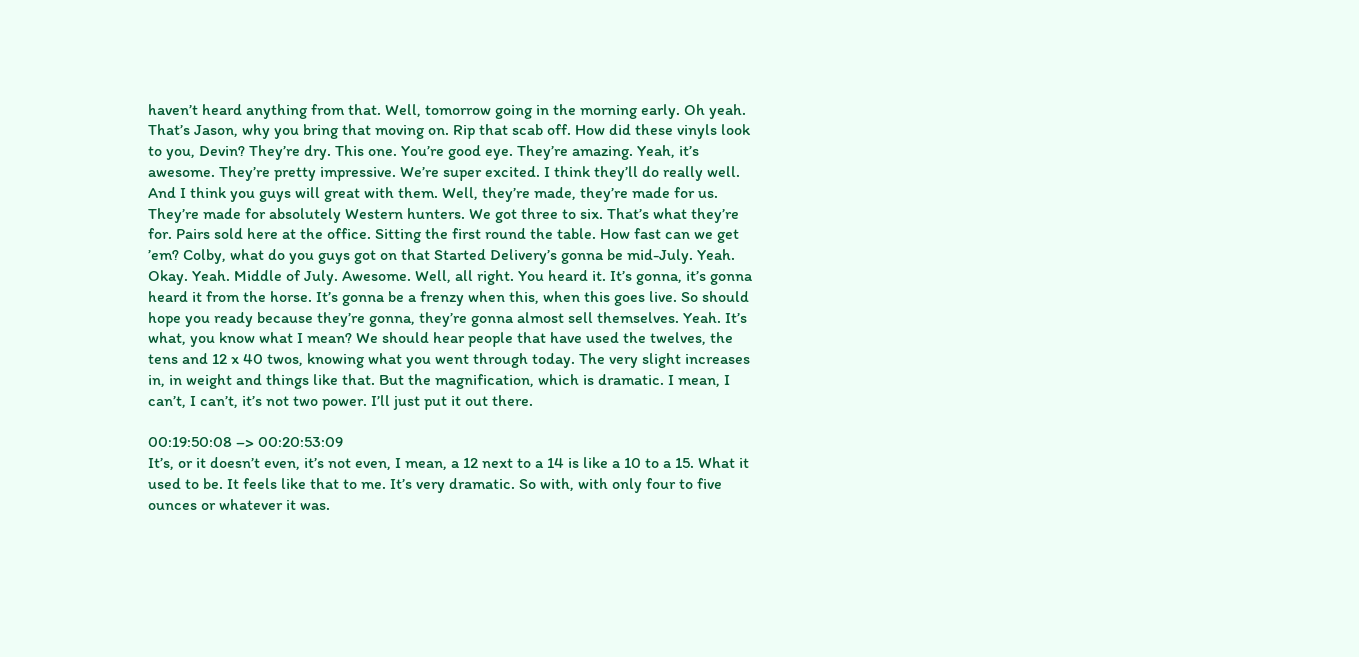haven’t heard anything from that. Well, tomorrow going in the morning early. Oh yeah. That’s Jason, why you bring that moving on. Rip that scab off. How did these vinyls look to you, Devin? They’re dry. This one. You’re good eye. They’re amazing. Yeah, it’s awesome. They’re pretty impressive. We’re super excited. I think they’ll do really well. And I think you guys will great with them. Well, they’re made, they’re made for us. They’re made for absolutely Western hunters. We got three to six. That’s what they’re for. Pairs sold here at the office. Sitting the first round the table. How fast can we get ’em? Colby, what do you guys got on that Started Delivery’s gonna be mid-July. Yeah. Okay. Yeah. Middle of July. Awesome. Well, all right. You heard it. It’s gonna, it’s gonna heard it from the horse. It’s gonna be a frenzy when this, when this goes live. So should hope you ready because they’re gonna, they’re gonna almost sell themselves. Yeah. It’s what, you know what I mean? We should hear people that have used the twelves, the tens and 12 x 40 twos, knowing what you went through today. The very slight increases in, in weight and things like that. But the magnification, which is dramatic. I mean, I can’t, I can’t, it’s not two power. I’ll just put it out there.

00:19:50:08 –> 00:20:53:09
It’s, or it doesn’t even, it’s not even, I mean, a 12 next to a 14 is like a 10 to a 15. What it used to be. It feels like that to me. It’s very dramatic. So with, with only four to five ounces or whatever it was.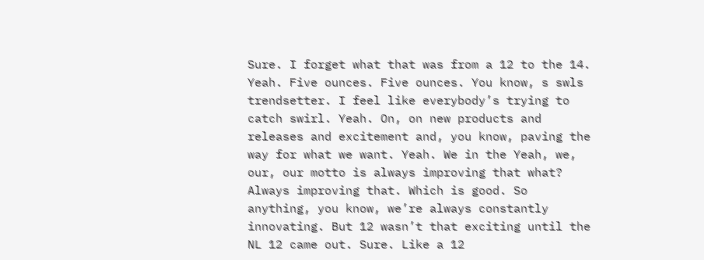Sure. I forget what that was from a 12 to the 14. Yeah. Five ounces. Five ounces. You know, s swls trendsetter. I feel like everybody’s trying to catch swirl. Yeah. On, on new products and releases and excitement and, you know, paving the way for what we want. Yeah. We in the Yeah, we, our, our motto is always improving that what? Always improving that. Which is good. So anything, you know, we’re always constantly innovating. But 12 wasn’t that exciting until the NL 12 came out. Sure. Like a 12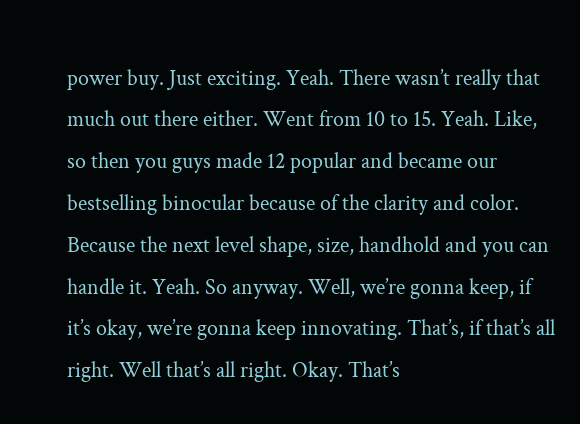power buy. Just exciting. Yeah. There wasn’t really that much out there either. Went from 10 to 15. Yeah. Like, so then you guys made 12 popular and became our bestselling binocular because of the clarity and color. Because the next level shape, size, handhold and you can handle it. Yeah. So anyway. Well, we’re gonna keep, if it’s okay, we’re gonna keep innovating. That’s, if that’s all right. Well that’s all right. Okay. That’s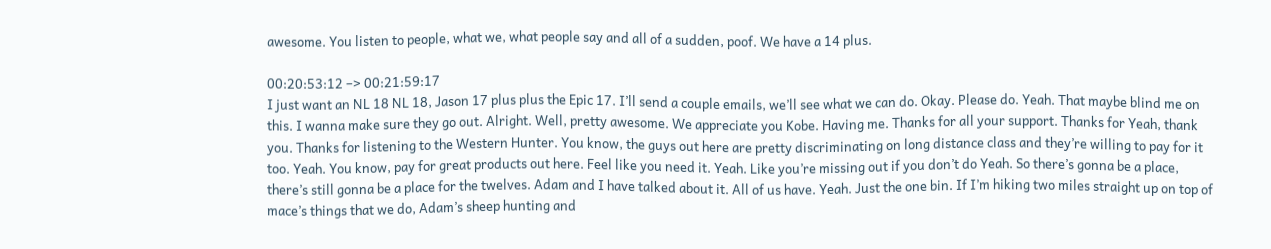awesome. You listen to people, what we, what people say and all of a sudden, poof. We have a 14 plus.

00:20:53:12 –> 00:21:59:17
I just want an NL 18 NL 18, Jason 17 plus plus the Epic 17. I’ll send a couple emails, we’ll see what we can do. Okay. Please do. Yeah. That maybe blind me on this. I wanna make sure they go out. Alright. Well, pretty awesome. We appreciate you Kobe. Having me. Thanks for all your support. Thanks for Yeah, thank you. Thanks for listening to the Western Hunter. You know, the guys out here are pretty discriminating on long distance class and they’re willing to pay for it too. Yeah. You know, pay for great products out here. Feel like you need it. Yeah. Like you’re missing out if you don’t do Yeah. So there’s gonna be a place, there’s still gonna be a place for the twelves. Adam and I have talked about it. All of us have. Yeah. Just the one bin. If I’m hiking two miles straight up on top of mace’s things that we do, Adam’s sheep hunting and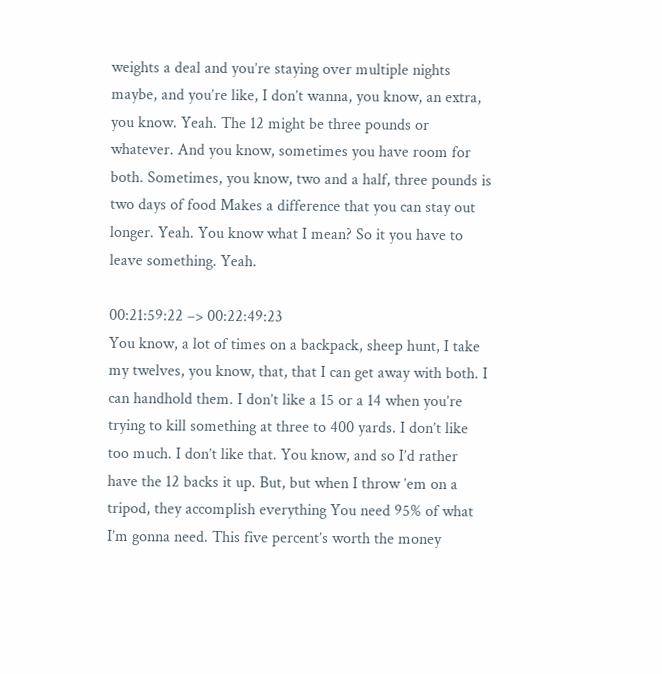weights a deal and you’re staying over multiple nights maybe, and you’re like, I don’t wanna, you know, an extra, you know. Yeah. The 12 might be three pounds or whatever. And you know, sometimes you have room for both. Sometimes, you know, two and a half, three pounds is two days of food Makes a difference that you can stay out longer. Yeah. You know what I mean? So it you have to leave something. Yeah.

00:21:59:22 –> 00:22:49:23
You know, a lot of times on a backpack, sheep hunt, I take my twelves, you know, that, that I can get away with both. I can handhold them. I don’t like a 15 or a 14 when you’re trying to kill something at three to 400 yards. I don’t like too much. I don’t like that. You know, and so I’d rather have the 12 backs it up. But, but when I throw ’em on a tripod, they accomplish everything You need 95% of what I’m gonna need. This five percent’s worth the money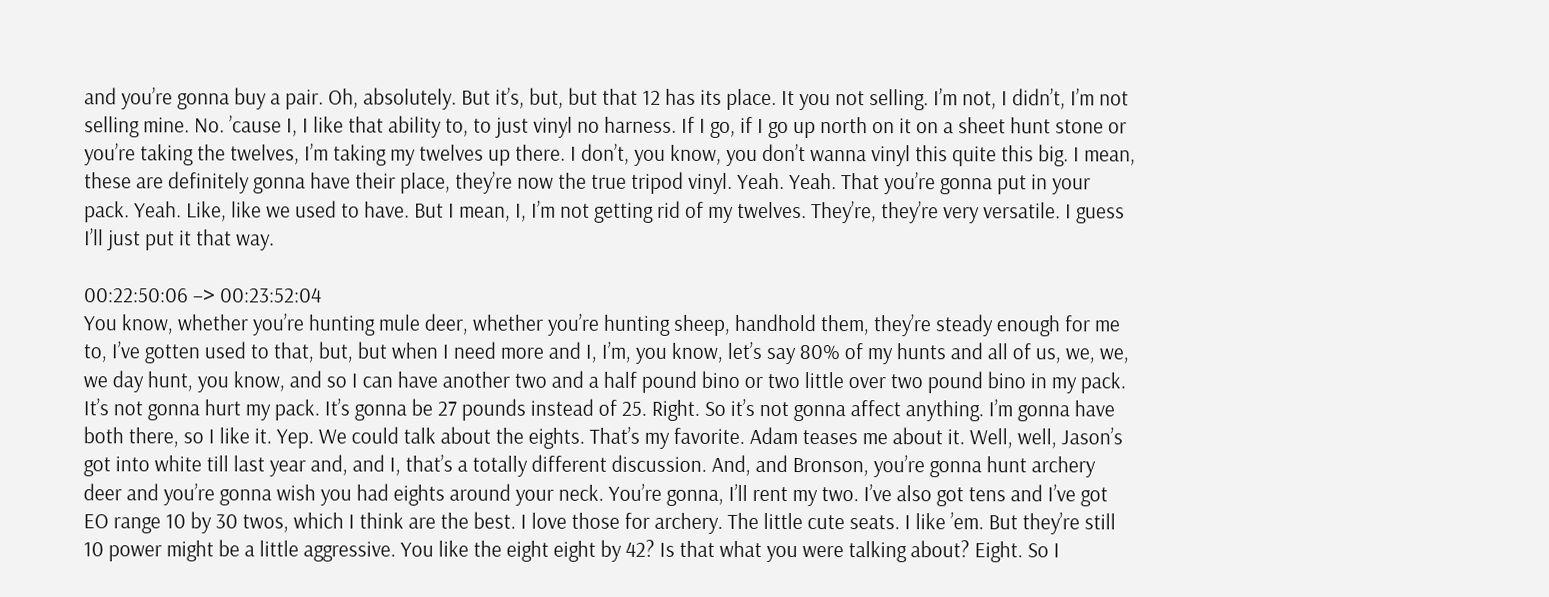and you’re gonna buy a pair. Oh, absolutely. But it’s, but, but that 12 has its place. It you not selling. I’m not, I didn’t, I’m not selling mine. No. ’cause I, I like that ability to, to just vinyl no harness. If I go, if I go up north on it on a sheet hunt stone or you’re taking the twelves, I’m taking my twelves up there. I don’t, you know, you don’t wanna vinyl this quite this big. I mean, these are definitely gonna have their place, they’re now the true tripod vinyl. Yeah. Yeah. That you’re gonna put in your pack. Yeah. Like, like we used to have. But I mean, I, I’m not getting rid of my twelves. They’re, they’re very versatile. I guess I’ll just put it that way.

00:22:50:06 –> 00:23:52:04
You know, whether you’re hunting mule deer, whether you’re hunting sheep, handhold them, they’re steady enough for me to, I’ve gotten used to that, but, but when I need more and I, I’m, you know, let’s say 80% of my hunts and all of us, we, we, we day hunt, you know, and so I can have another two and a half pound bino or two little over two pound bino in my pack. It’s not gonna hurt my pack. It’s gonna be 27 pounds instead of 25. Right. So it’s not gonna affect anything. I’m gonna have both there, so I like it. Yep. We could talk about the eights. That’s my favorite. Adam teases me about it. Well, well, Jason’s got into white till last year and, and I, that’s a totally different discussion. And, and Bronson, you’re gonna hunt archery deer and you’re gonna wish you had eights around your neck. You’re gonna, I’ll rent my two. I’ve also got tens and I’ve got EO range 10 by 30 twos, which I think are the best. I love those for archery. The little cute seats. I like ’em. But they’re still 10 power might be a little aggressive. You like the eight eight by 42? Is that what you were talking about? Eight. So I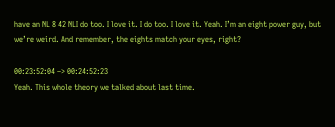have an NL 8 42 NLI do too. I love it. I do too. I love it. Yeah. I’m an eight power guy, but we’re weird. And remember, the eights match your eyes, right?

00:23:52:04 –> 00:24:52:23
Yeah. This whole theory we talked about last time.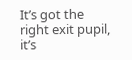It’s got the right exit pupil, it’s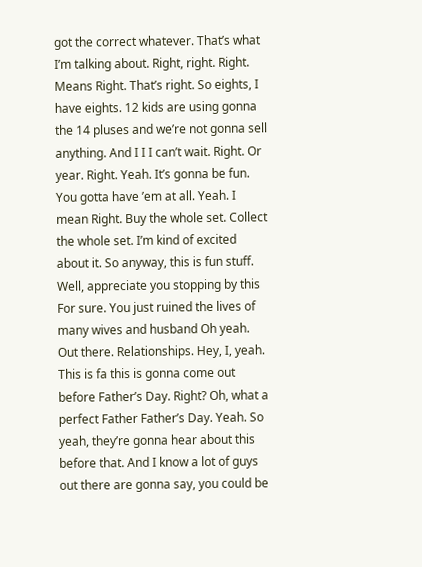got the correct whatever. That’s what I’m talking about. Right, right. Right. Means Right. That’s right. So eights, I have eights. 12 kids are using gonna the 14 pluses and we’re not gonna sell anything. And I I I can’t wait. Right. Or year. Right. Yeah. It’s gonna be fun. You gotta have ’em at all. Yeah. I mean Right. Buy the whole set. Collect the whole set. I’m kind of excited about it. So anyway, this is fun stuff. Well, appreciate you stopping by this For sure. You just ruined the lives of many wives and husband Oh yeah. Out there. Relationships. Hey, I, yeah. This is fa this is gonna come out before Father’s Day. Right? Oh, what a perfect Father Father’s Day. Yeah. So yeah, they’re gonna hear about this before that. And I know a lot of guys out there are gonna say, you could be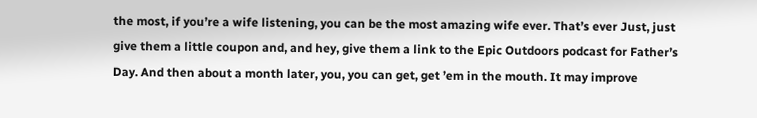the most, if you’re a wife listening, you can be the most amazing wife ever. That’s ever Just, just give them a little coupon and, and hey, give them a link to the Epic Outdoors podcast for Father’s Day. And then about a month later, you, you can get, get ’em in the mouth. It may improve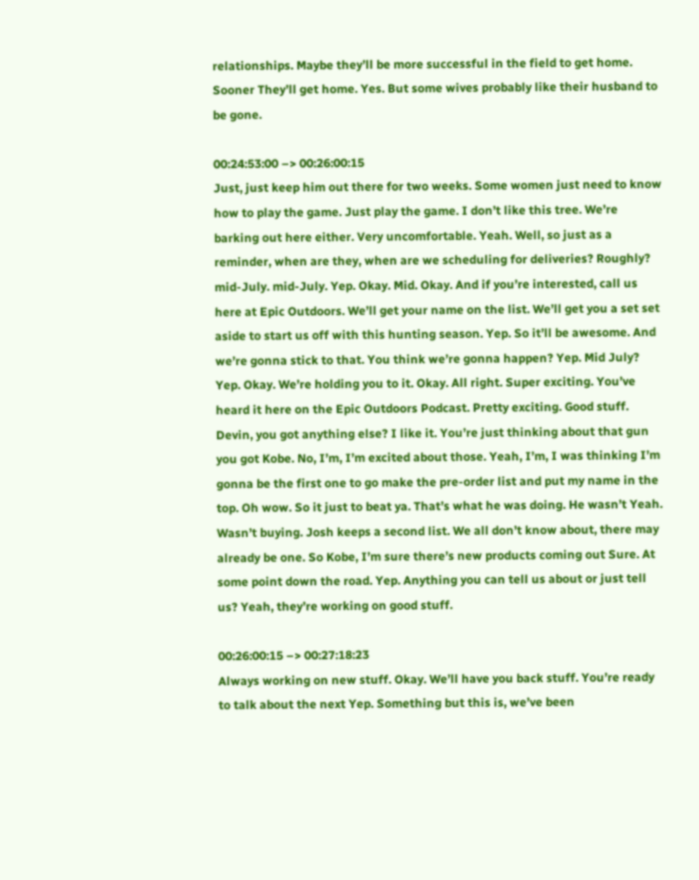relationships. Maybe they’ll be more successful in the field to get home. Sooner They’ll get home. Yes. But some wives probably like their husband to be gone.

00:24:53:00 –> 00:26:00:15
Just, just keep him out there for two weeks. Some women just need to know how to play the game. Just play the game. I don’t like this tree. We’re barking out here either. Very uncomfortable. Yeah. Well, so just as a reminder, when are they, when are we scheduling for deliveries? Roughly? mid-July. mid-July. Yep. Okay. Mid. Okay. And if you’re interested, call us here at Epic Outdoors. We’ll get your name on the list. We’ll get you a set set aside to start us off with this hunting season. Yep. So it’ll be awesome. And we’re gonna stick to that. You think we’re gonna happen? Yep. Mid July? Yep. Okay. We’re holding you to it. Okay. All right. Super exciting. You’ve heard it here on the Epic Outdoors Podcast. Pretty exciting. Good stuff. Devin, you got anything else? I like it. You’re just thinking about that gun you got Kobe. No, I’m, I’m excited about those. Yeah, I’m, I was thinking I’m gonna be the first one to go make the pre-order list and put my name in the top. Oh wow. So it just to beat ya. That’s what he was doing. He wasn’t Yeah. Wasn’t buying. Josh keeps a second list. We all don’t know about, there may already be one. So Kobe, I’m sure there’s new products coming out Sure. At some point down the road. Yep. Anything you can tell us about or just tell us? Yeah, they’re working on good stuff.

00:26:00:15 –> 00:27:18:23
Always working on new stuff. Okay. We’ll have you back stuff. You’re ready to talk about the next Yep. Something but this is, we’ve been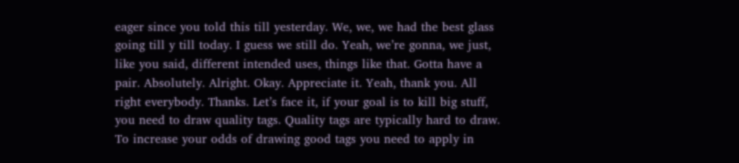eager since you told this till yesterday. We, we, we had the best glass going till y till today. I guess we still do. Yeah, we’re gonna, we just, like you said, different intended uses, things like that. Gotta have a pair. Absolutely. Alright. Okay. Appreciate it. Yeah, thank you. All right everybody. Thanks. Let’s face it, if your goal is to kill big stuff, you need to draw quality tags. Quality tags are typically hard to draw. To increase your odds of drawing good tags you need to apply in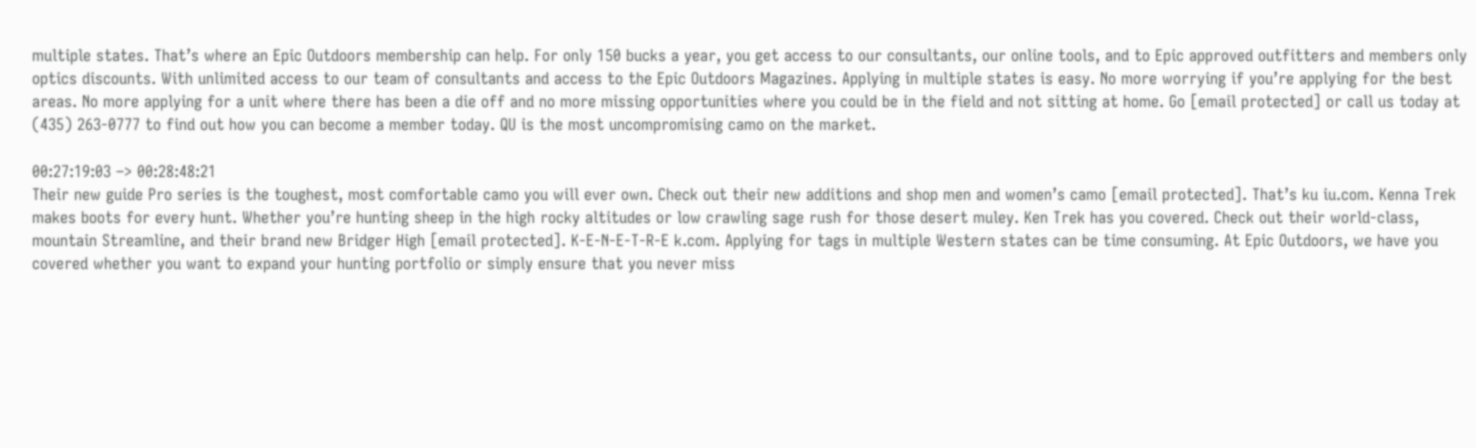multiple states. That’s where an Epic Outdoors membership can help. For only 150 bucks a year, you get access to our consultants, our online tools, and to Epic approved outfitters and members only optics discounts. With unlimited access to our team of consultants and access to the Epic Outdoors Magazines. Applying in multiple states is easy. No more worrying if you’re applying for the best areas. No more applying for a unit where there has been a die off and no more missing opportunities where you could be in the field and not sitting at home. Go [email protected] or call us today at (435) 263-0777 to find out how you can become a member today. QU is the most uncompromising camo on the market.

00:27:19:03 –> 00:28:48:21
Their new guide Pro series is the toughest, most comfortable camo you will ever own. Check out their new additions and shop men and women’s camo [email protected]. That’s ku iu.com. Kenna Trek makes boots for every hunt. Whether you’re hunting sheep in the high rocky altitudes or low crawling sage rush for those desert muley. Ken Trek has you covered. Check out their world-class, mountain Streamline, and their brand new Bridger High [email protected]. K-E-N-E-T-R-E k.com. Applying for tags in multiple Western states can be time consuming. At Epic Outdoors, we have you covered whether you want to expand your hunting portfolio or simply ensure that you never miss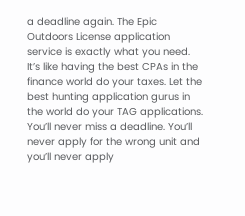a deadline again. The Epic Outdoors License application service is exactly what you need. It’s like having the best CPAs in the finance world do your taxes. Let the best hunting application gurus in the world do your TAG applications. You’ll never miss a deadline. You’ll never apply for the wrong unit and you’ll never apply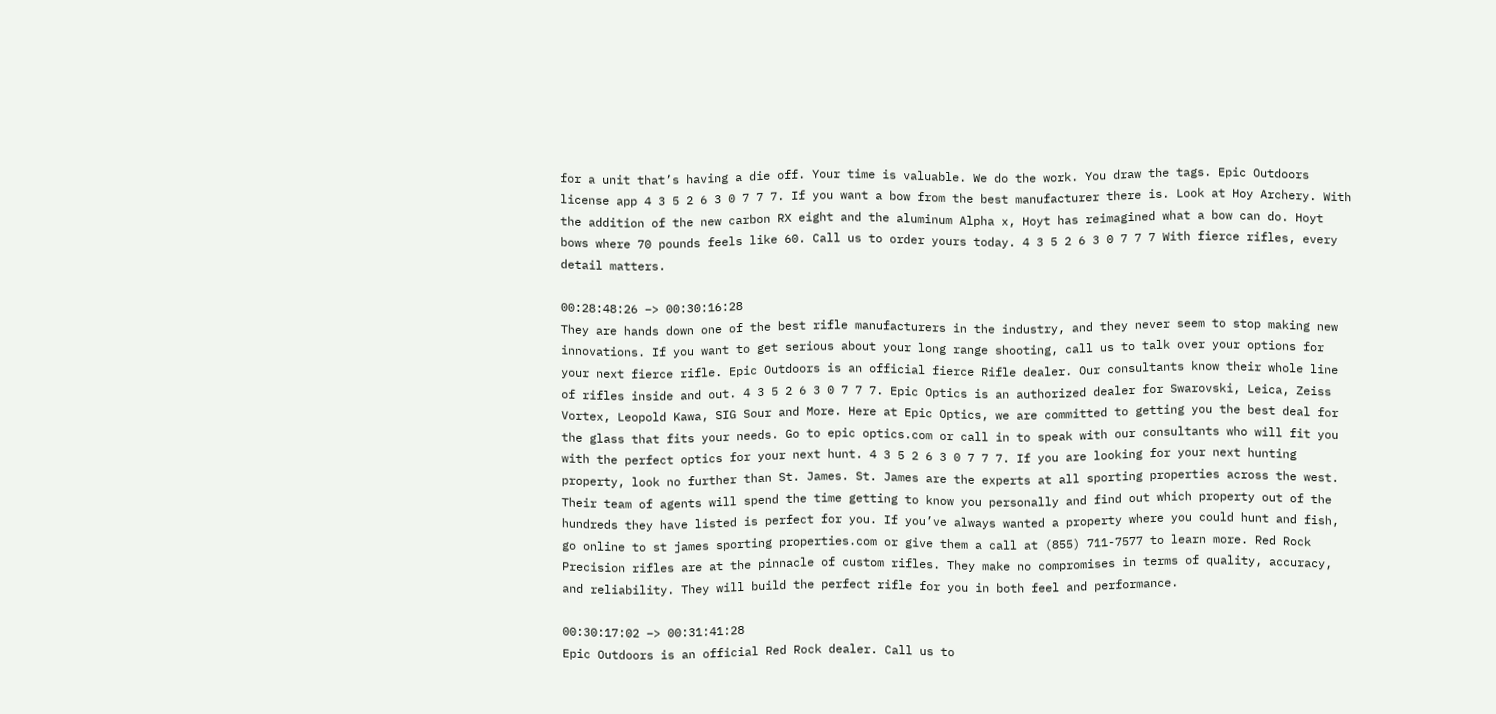for a unit that’s having a die off. Your time is valuable. We do the work. You draw the tags. Epic Outdoors license app 4 3 5 2 6 3 0 7 7 7. If you want a bow from the best manufacturer there is. Look at Hoy Archery. With the addition of the new carbon RX eight and the aluminum Alpha x, Hoyt has reimagined what a bow can do. Hoyt bows where 70 pounds feels like 60. Call us to order yours today. 4 3 5 2 6 3 0 7 7 7 With fierce rifles, every detail matters.

00:28:48:26 –> 00:30:16:28
They are hands down one of the best rifle manufacturers in the industry, and they never seem to stop making new innovations. If you want to get serious about your long range shooting, call us to talk over your options for your next fierce rifle. Epic Outdoors is an official fierce Rifle dealer. Our consultants know their whole line of rifles inside and out. 4 3 5 2 6 3 0 7 7 7. Epic Optics is an authorized dealer for Swarovski, Leica, Zeiss Vortex, Leopold Kawa, SIG Sour and More. Here at Epic Optics, we are committed to getting you the best deal for the glass that fits your needs. Go to epic optics.com or call in to speak with our consultants who will fit you with the perfect optics for your next hunt. 4 3 5 2 6 3 0 7 7 7. If you are looking for your next hunting property, look no further than St. James. St. James are the experts at all sporting properties across the west. Their team of agents will spend the time getting to know you personally and find out which property out of the hundreds they have listed is perfect for you. If you’ve always wanted a property where you could hunt and fish, go online to st james sporting properties.com or give them a call at (855) 711-7577 to learn more. Red Rock Precision rifles are at the pinnacle of custom rifles. They make no compromises in terms of quality, accuracy, and reliability. They will build the perfect rifle for you in both feel and performance.

00:30:17:02 –> 00:31:41:28
Epic Outdoors is an official Red Rock dealer. Call us to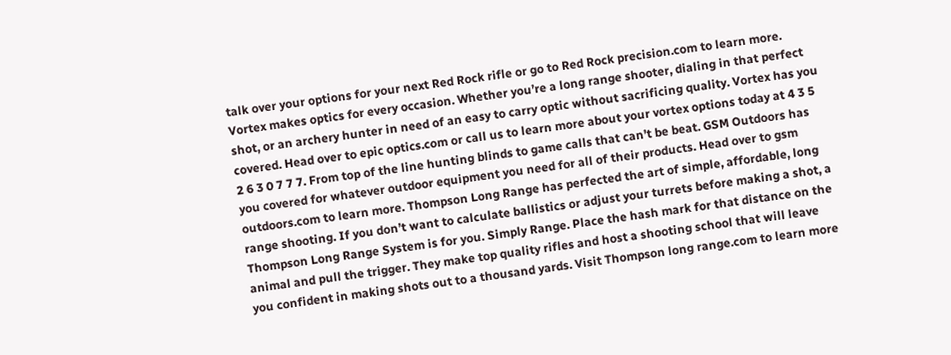talk over your options for your next Red Rock rifle or go to Red Rock precision.com to learn more. Vortex makes optics for every occasion. Whether you’re a long range shooter, dialing in that perfect shot, or an archery hunter in need of an easy to carry optic without sacrificing quality. Vortex has you covered. Head over to epic optics.com or call us to learn more about your vortex options today at 4 3 5 2 6 3 0 7 7 7. From top of the line hunting blinds to game calls that can’t be beat. GSM Outdoors has you covered for whatever outdoor equipment you need for all of their products. Head over to gsm outdoors.com to learn more. Thompson Long Range has perfected the art of simple, affordable, long range shooting. If you don’t want to calculate ballistics or adjust your turrets before making a shot, a Thompson Long Range System is for you. Simply Range. Place the hash mark for that distance on the animal and pull the trigger. They make top quality rifles and host a shooting school that will leave you confident in making shots out to a thousand yards. Visit Thompson long range.com to learn more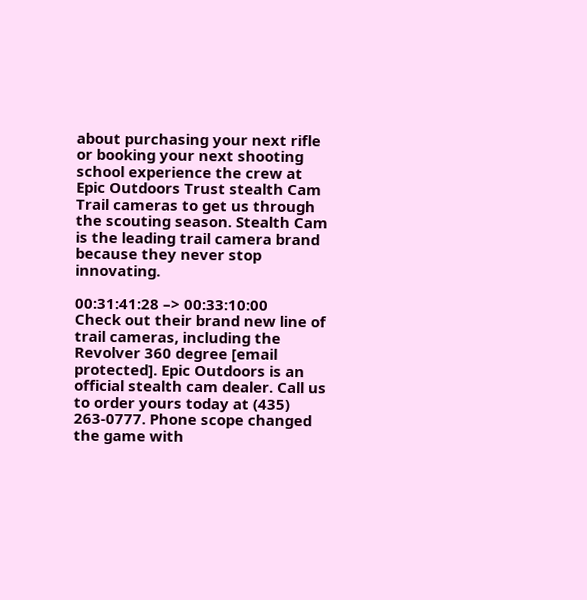about purchasing your next rifle or booking your next shooting school experience the crew at Epic Outdoors Trust stealth Cam Trail cameras to get us through the scouting season. Stealth Cam is the leading trail camera brand because they never stop innovating.

00:31:41:28 –> 00:33:10:00
Check out their brand new line of trail cameras, including the Revolver 360 degree [email protected]. Epic Outdoors is an official stealth cam dealer. Call us to order yours today at (435) 263-0777. Phone scope changed the game with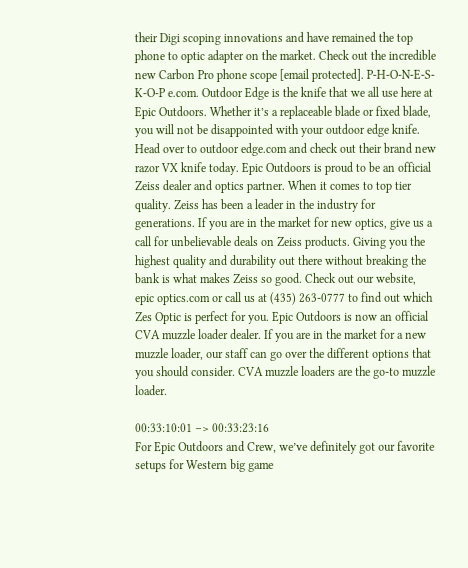their Digi scoping innovations and have remained the top phone to optic adapter on the market. Check out the incredible new Carbon Pro phone scope [email protected]. P-H-O-N-E-S-K-O-P e.com. Outdoor Edge is the knife that we all use here at Epic Outdoors. Whether it’s a replaceable blade or fixed blade, you will not be disappointed with your outdoor edge knife. Head over to outdoor edge.com and check out their brand new razor VX knife today. Epic Outdoors is proud to be an official Zeiss dealer and optics partner. When it comes to top tier quality. Zeiss has been a leader in the industry for generations. If you are in the market for new optics, give us a call for unbelievable deals on Zeiss products. Giving you the highest quality and durability out there without breaking the bank is what makes Zeiss so good. Check out our website, epic optics.com or call us at (435) 263-0777 to find out which Zes Optic is perfect for you. Epic Outdoors is now an official CVA muzzle loader dealer. If you are in the market for a new muzzle loader, our staff can go over the different options that you should consider. CVA muzzle loaders are the go-to muzzle loader.

00:33:10:01 –> 00:33:23:16
For Epic Outdoors and Crew, we’ve definitely got our favorite setups for Western big game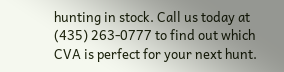hunting in stock. Call us today at (435) 263-0777 to find out which CVA is perfect for your next hunt.